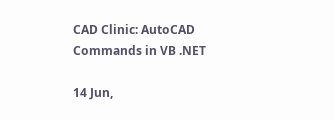CAD Clinic: AutoCAD Commands in VB .NET

14 Jun,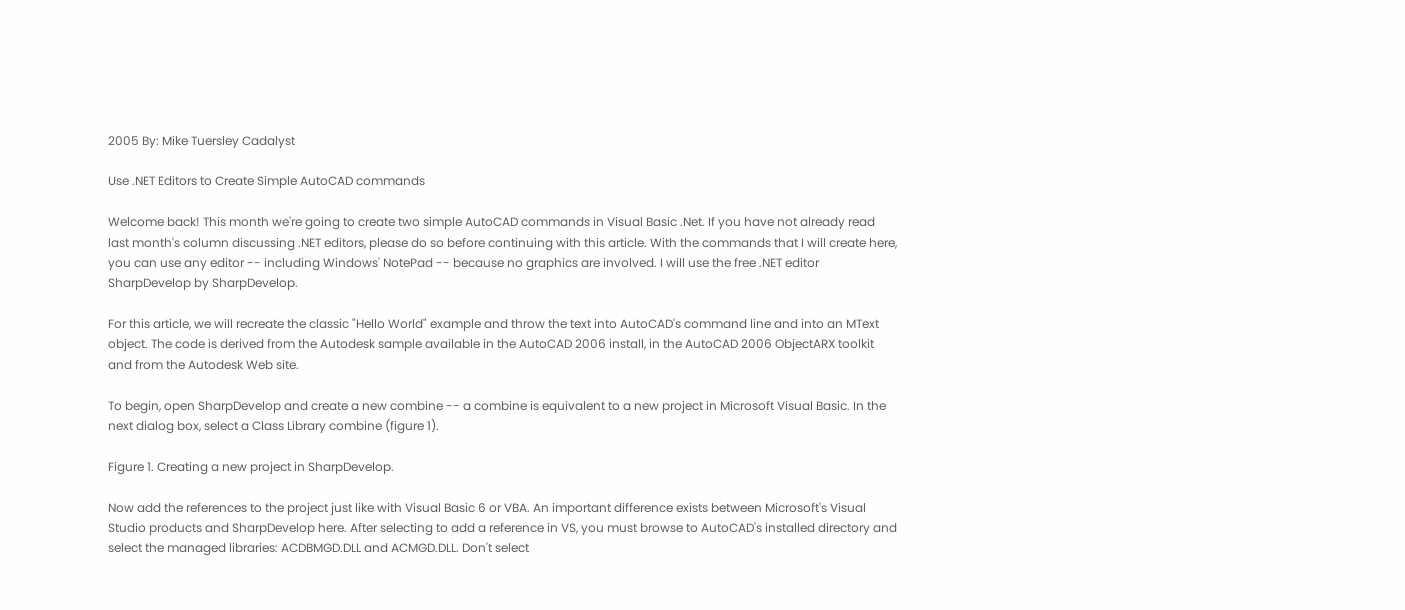2005 By: Mike Tuersley Cadalyst

Use .NET Editors to Create Simple AutoCAD commands

Welcome back! This month we're going to create two simple AutoCAD commands in Visual Basic .Net. If you have not already read last month's column discussing .NET editors, please do so before continuing with this article. With the commands that I will create here, you can use any editor -- including Windows' NotePad -- because no graphics are involved. I will use the free .NET editor SharpDevelop by SharpDevelop.

For this article, we will recreate the classic "Hello World" example and throw the text into AutoCAD's command line and into an MText object. The code is derived from the Autodesk sample available in the AutoCAD 2006 install, in the AutoCAD 2006 ObjectARX toolkit and from the Autodesk Web site.

To begin, open SharpDevelop and create a new combine -- a combine is equivalent to a new project in Microsoft Visual Basic. In the next dialog box, select a Class Library combine (figure 1).

Figure 1. Creating a new project in SharpDevelop.

Now add the references to the project just like with Visual Basic 6 or VBA. An important difference exists between Microsoft's Visual Studio products and SharpDevelop here. After selecting to add a reference in VS, you must browse to AutoCAD's installed directory and select the managed libraries: ACDBMGD.DLL and ACMGD.DLL. Don't select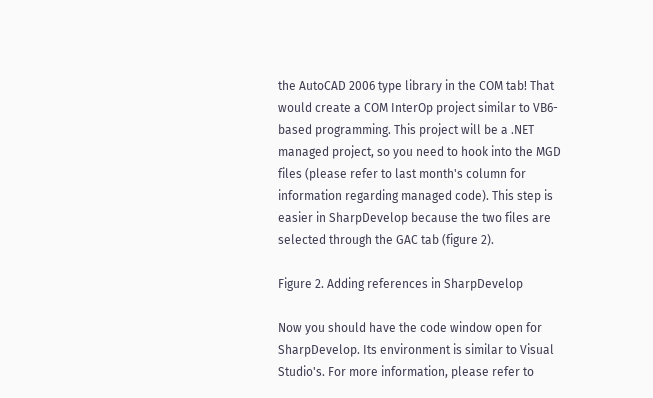the AutoCAD 2006 type library in the COM tab! That would create a COM InterOp project similar to VB6-based programming. This project will be a .NET managed project, so you need to hook into the MGD files (please refer to last month's column for information regarding managed code). This step is easier in SharpDevelop because the two files are selected through the GAC tab (figure 2).

Figure 2. Adding references in SharpDevelop

Now you should have the code window open for SharpDevelop. Its environment is similar to Visual Studio's. For more information, please refer to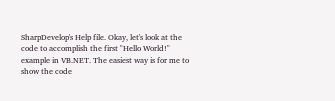SharpDevelop's Help file. Okay, let's look at the code to accomplish the first "Hello World!" example in VB.NET. The easiest way is for me to show the code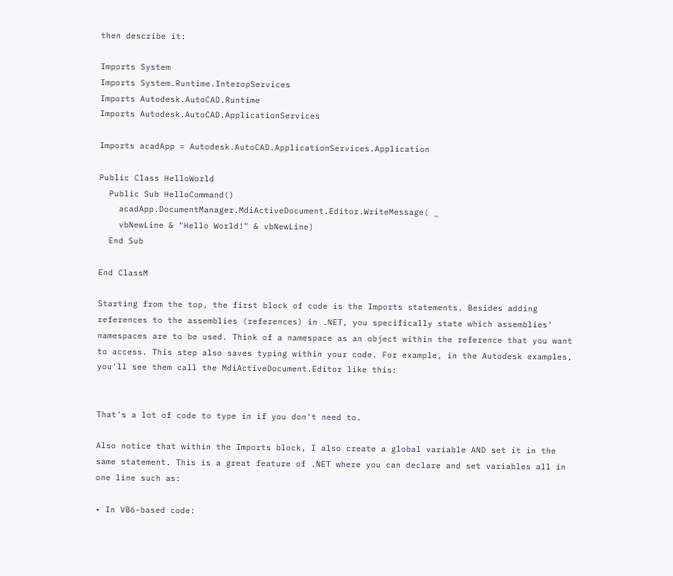then describe it:

Imports System
Imports System.Runtime.InteropServices
Imports Autodesk.AutoCAD.Runtime
Imports Autodesk.AutoCAD.ApplicationServices

Imports acadApp = Autodesk.AutoCAD.ApplicationServices.Application

Public Class HelloWorld
  Public Sub HelloCommand()
    acadApp.DocumentManager.MdiActiveDocument.Editor.WriteMessage( _
    vbNewLine & "Hello World!" & vbNewLine)
  End Sub

End ClassM

Starting from the top, the first block of code is the Imports statements. Besides adding references to the assemblies (references) in .NET, you specifically state which assemblies' namespaces are to be used. Think of a namespace as an object within the reference that you want to access. This step also saves typing within your code. For example, in the Autodesk examples, you'll see them call the MdiActiveDocument.Editor like this:


That's a lot of code to type in if you don't need to.

Also notice that within the Imports block, I also create a global variable AND set it in the same statement. This is a great feature of .NET where you can declare and set variables all in one line such as:

• In VB6-based code: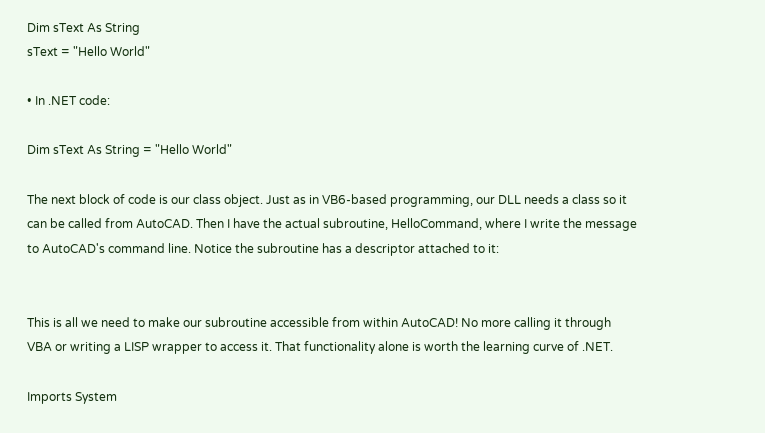Dim sText As String
sText = "Hello World"

• In .NET code:

Dim sText As String = "Hello World"

The next block of code is our class object. Just as in VB6-based programming, our DLL needs a class so it can be called from AutoCAD. Then I have the actual subroutine, HelloCommand, where I write the message to AutoCAD's command line. Notice the subroutine has a descriptor attached to it:


This is all we need to make our subroutine accessible from within AutoCAD! No more calling it through VBA or writing a LISP wrapper to access it. That functionality alone is worth the learning curve of .NET.

Imports System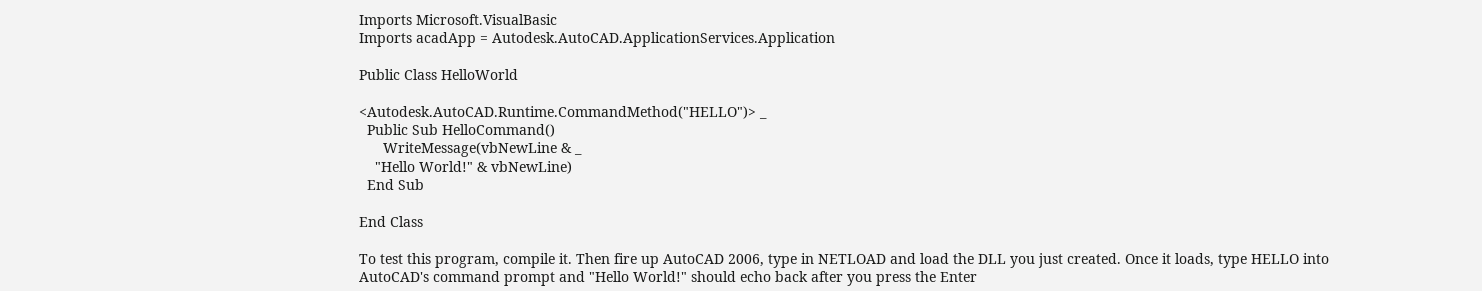Imports Microsoft.VisualBasic
Imports acadApp = Autodesk.AutoCAD.ApplicationServices.Application

Public Class HelloWorld

<Autodesk.AutoCAD.Runtime.CommandMethod("HELLO")> _
  Public Sub HelloCommand()
      WriteMessage(vbNewLine & _
    "Hello World!" & vbNewLine)
  End Sub

End Class

To test this program, compile it. Then fire up AutoCAD 2006, type in NETLOAD and load the DLL you just created. Once it loads, type HELLO into AutoCAD's command prompt and "Hello World!" should echo back after you press the Enter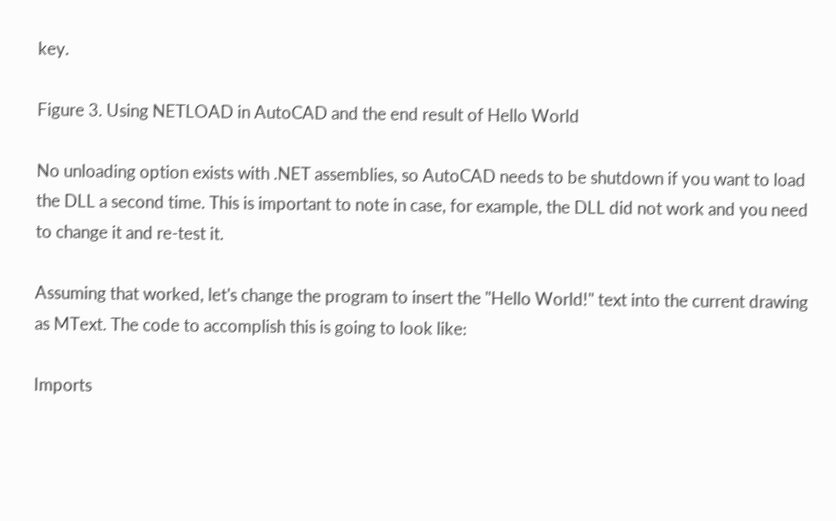key.

Figure 3. Using NETLOAD in AutoCAD and the end result of Hello World

No unloading option exists with .NET assemblies, so AutoCAD needs to be shutdown if you want to load the DLL a second time. This is important to note in case, for example, the DLL did not work and you need to change it and re-test it.

Assuming that worked, let's change the program to insert the "Hello World!" text into the current drawing as MText. The code to accomplish this is going to look like:

Imports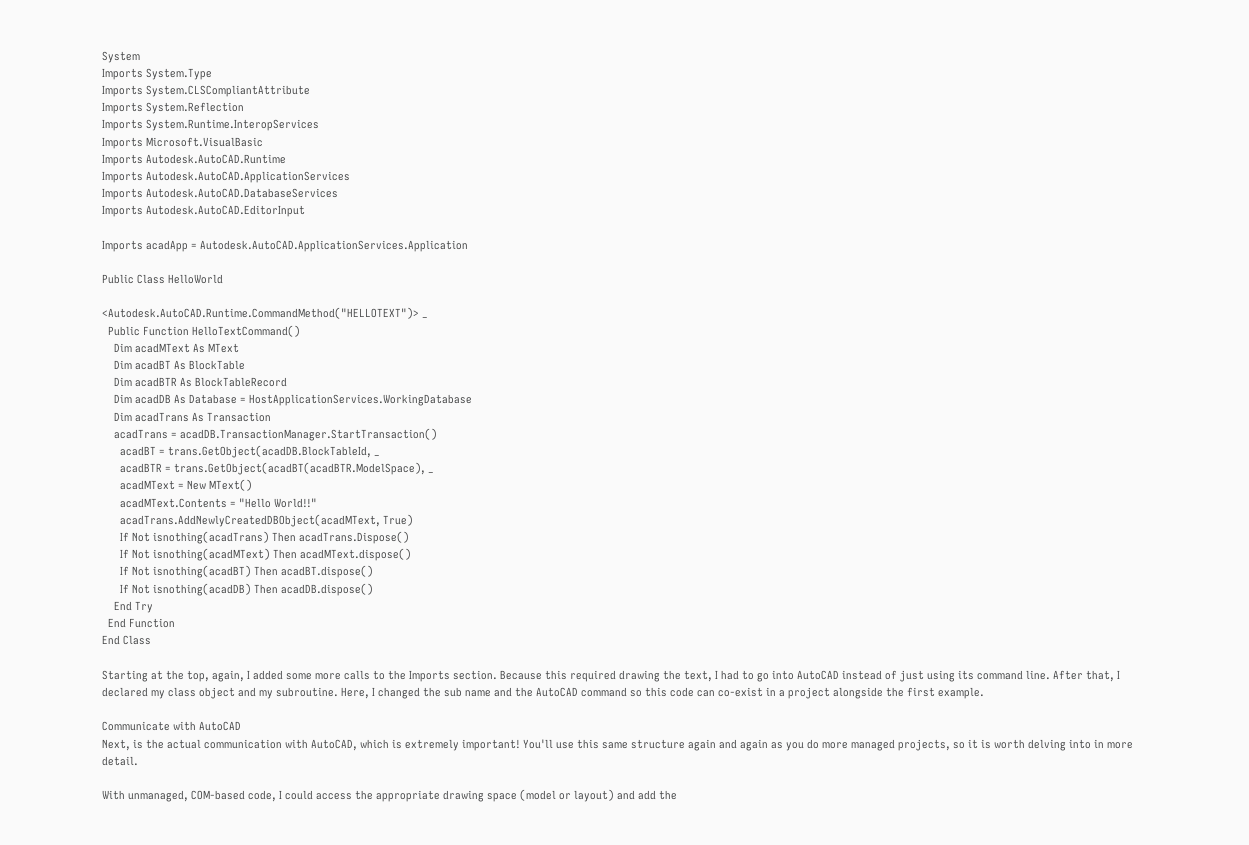System
Imports System.Type
Imports System.CLSCompliantAttribute
Imports System.Reflection
Imports System.Runtime.InteropServices
Imports Microsoft.VisualBasic
Imports Autodesk.AutoCAD.Runtime
Imports Autodesk.AutoCAD.ApplicationServices
Imports Autodesk.AutoCAD.DatabaseServices
Imports Autodesk.AutoCAD.EditorInput

Imports acadApp = Autodesk.AutoCAD.ApplicationServices.Application

Public Class HelloWorld

<Autodesk.AutoCAD.Runtime.CommandMethod("HELLOTEXT")> _
  Public Function HelloTextCommand()
    Dim acadMText As MText
    Dim acadBT As BlockTable
    Dim acadBTR As BlockTableRecord
    Dim acadDB As Database = HostApplicationServices.WorkingDatabase
    Dim acadTrans As Transaction
    acadTrans = acadDB.TransactionManager.StartTransaction()
      acadBT = trans.GetObject(acadDB.BlockTableId, _
      acadBTR = trans.GetObject(acadBT(acadBTR.ModelSpace), _
      acadMText = New MText()
      acadMText.Contents = "Hello World!!"
      acadTrans.AddNewlyCreatedDBObject(acadMText, True)
      If Not isnothing(acadTrans) Then acadTrans.Dispose()
      If Not isnothing(acadMText) Then acadMText.dispose()
      If Not isnothing(acadBT) Then acadBT.dispose()
      If Not isnothing(acadDB) Then acadDB.dispose()
    End Try
  End Function
End Class

Starting at the top, again, I added some more calls to the Imports section. Because this required drawing the text, I had to go into AutoCAD instead of just using its command line. After that, I declared my class object and my subroutine. Here, I changed the sub name and the AutoCAD command so this code can co-exist in a project alongside the first example.

Communicate with AutoCAD
Next, is the actual communication with AutoCAD, which is extremely important! You'll use this same structure again and again as you do more managed projects, so it is worth delving into in more detail.

With unmanaged, COM-based code, I could access the appropriate drawing space (model or layout) and add the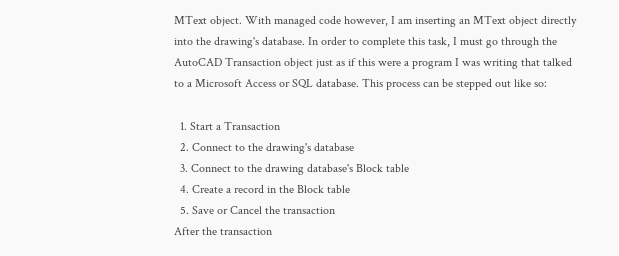MText object. With managed code however, I am inserting an MText object directly into the drawing's database. In order to complete this task, I must go through the AutoCAD Transaction object just as if this were a program I was writing that talked to a Microsoft Access or SQL database. This process can be stepped out like so:

  1. Start a Transaction
  2. Connect to the drawing's database
  3. Connect to the drawing database's Block table
  4. Create a record in the Block table
  5. Save or Cancel the transaction
After the transaction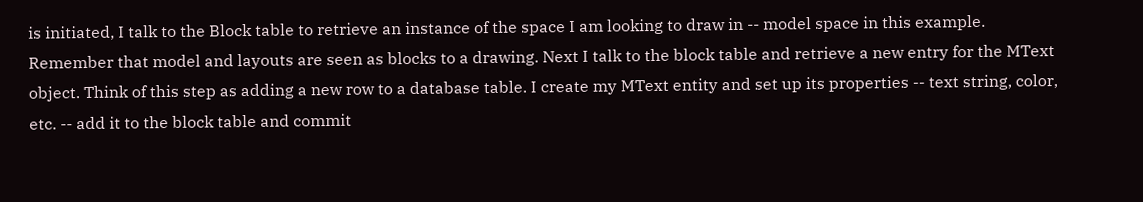is initiated, I talk to the Block table to retrieve an instance of the space I am looking to draw in -- model space in this example. Remember that model and layouts are seen as blocks to a drawing. Next I talk to the block table and retrieve a new entry for the MText object. Think of this step as adding a new row to a database table. I create my MText entity and set up its properties -- text string, color, etc. -- add it to the block table and commit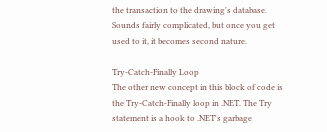the transaction to the drawing's database. Sounds fairly complicated, but once you get used to it, it becomes second nature.

Try-Catch-Finally Loop
The other new concept in this block of code is the Try-Catch-Finally loop in .NET. The Try statement is a hook to .NET's garbage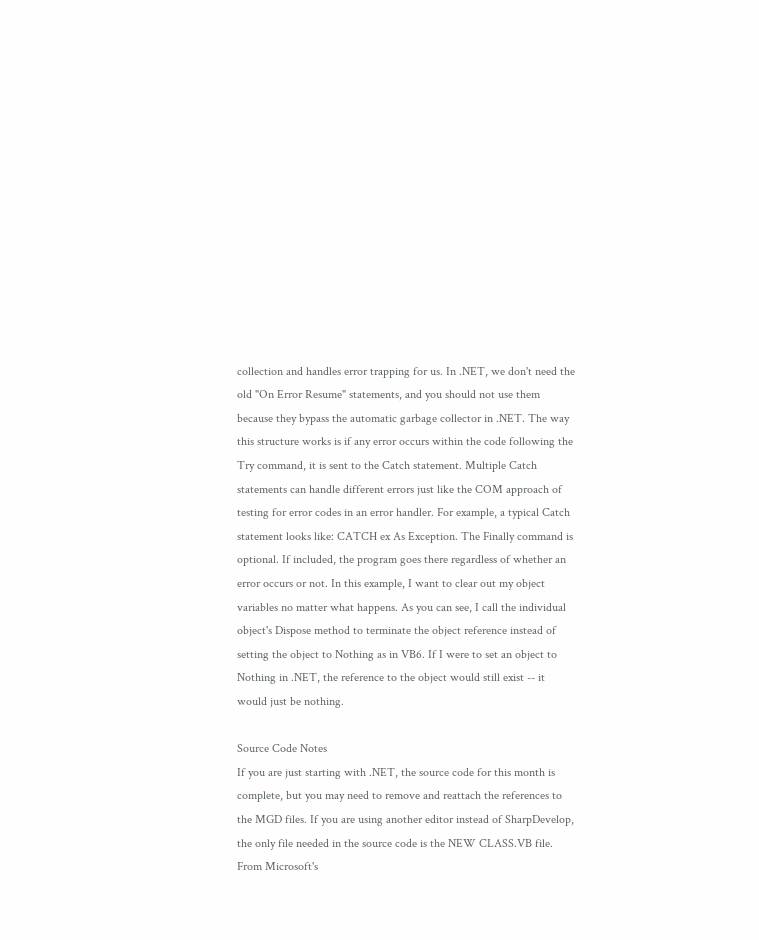collection and handles error trapping for us. In .NET, we don't need the old "On Error Resume" statements, and you should not use them because they bypass the automatic garbage collector in .NET. The way this structure works is if any error occurs within the code following the Try command, it is sent to the Catch statement. Multiple Catch statements can handle different errors just like the COM approach of testing for error codes in an error handler. For example, a typical Catch statement looks like: CATCH ex As Exception. The Finally command is optional. If included, the program goes there regardless of whether an error occurs or not. In this example, I want to clear out my object variables no matter what happens. As you can see, I call the individual object's Dispose method to terminate the object reference instead of setting the object to Nothing as in VB6. If I were to set an object to Nothing in .NET, the reference to the object would still exist -- it would just be nothing.

Source Code Notes
If you are just starting with .NET, the source code for this month is complete, but you may need to remove and reattach the references to the MGD files. If you are using another editor instead of SharpDevelop, the only file needed in the source code is the NEW CLASS.VB file. From Microsoft's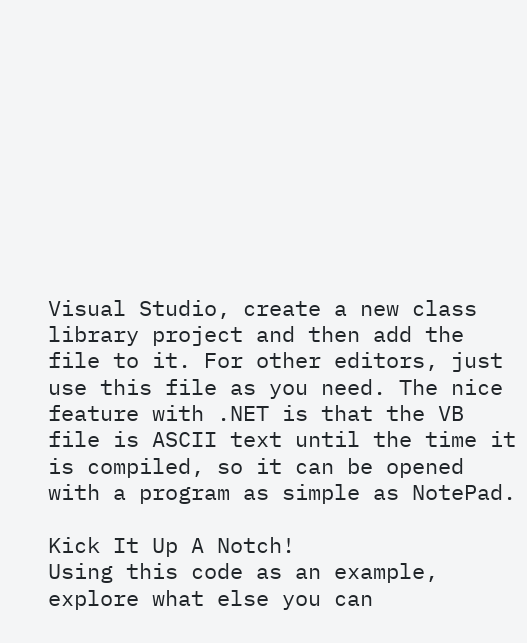Visual Studio, create a new class library project and then add the file to it. For other editors, just use this file as you need. The nice feature with .NET is that the VB file is ASCII text until the time it is compiled, so it can be opened with a program as simple as NotePad.

Kick It Up A Notch!
Using this code as an example, explore what else you can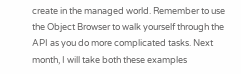create in the managed world. Remember to use the Object Browser to walk yourself through the API as you do more complicated tasks. Next month, I will take both these examples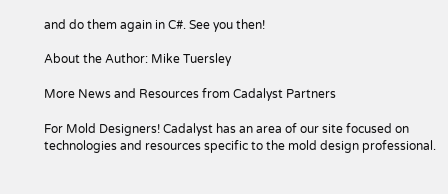and do them again in C#. See you then!

About the Author: Mike Tuersley

More News and Resources from Cadalyst Partners

For Mold Designers! Cadalyst has an area of our site focused on technologies and resources specific to the mold design professional.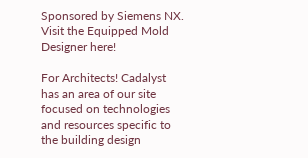Sponsored by Siemens NX.  Visit the Equipped Mold Designer here!

For Architects! Cadalyst has an area of our site focused on technologies and resources specific to the building design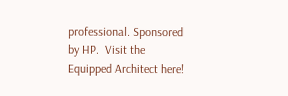professional. Sponsored by HP.  Visit the Equipped Architect here!